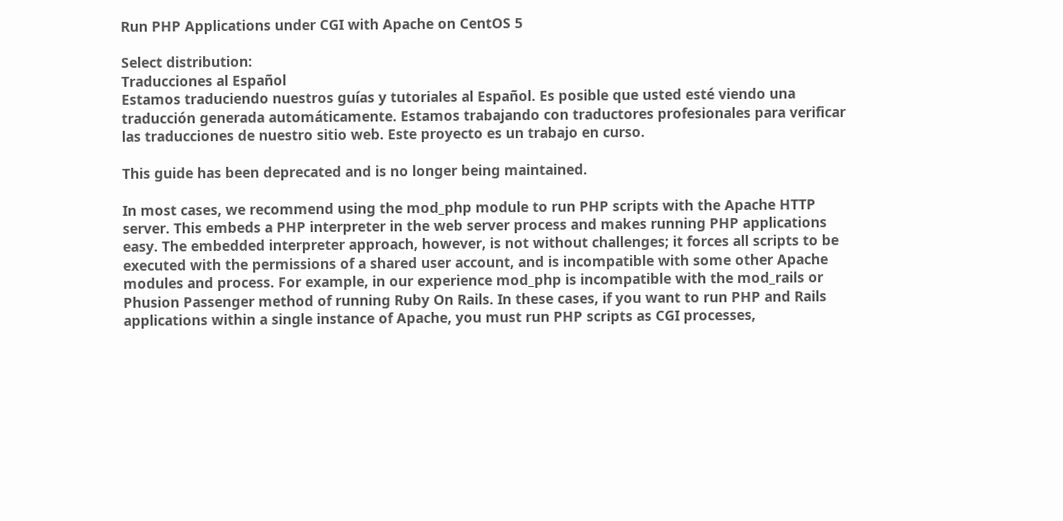Run PHP Applications under CGI with Apache on CentOS 5

Select distribution:
Traducciones al Español
Estamos traduciendo nuestros guías y tutoriales al Español. Es posible que usted esté viendo una traducción generada automáticamente. Estamos trabajando con traductores profesionales para verificar las traducciones de nuestro sitio web. Este proyecto es un trabajo en curso.

This guide has been deprecated and is no longer being maintained.

In most cases, we recommend using the mod_php module to run PHP scripts with the Apache HTTP server. This embeds a PHP interpreter in the web server process and makes running PHP applications easy. The embedded interpreter approach, however, is not without challenges; it forces all scripts to be executed with the permissions of a shared user account, and is incompatible with some other Apache modules and process. For example, in our experience mod_php is incompatible with the mod_rails or Phusion Passenger method of running Ruby On Rails. In these cases, if you want to run PHP and Rails applications within a single instance of Apache, you must run PHP scripts as CGI processes,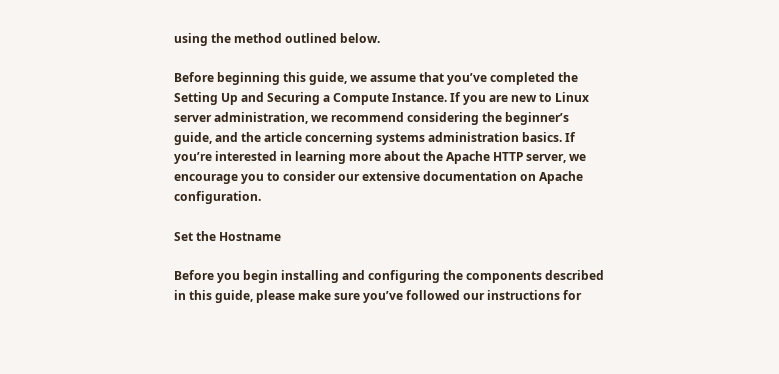using the method outlined below.

Before beginning this guide, we assume that you’ve completed the Setting Up and Securing a Compute Instance. If you are new to Linux server administration, we recommend considering the beginner’s guide, and the article concerning systems administration basics. If you’re interested in learning more about the Apache HTTP server, we encourage you to consider our extensive documentation on Apache configuration.

Set the Hostname

Before you begin installing and configuring the components described in this guide, please make sure you’ve followed our instructions for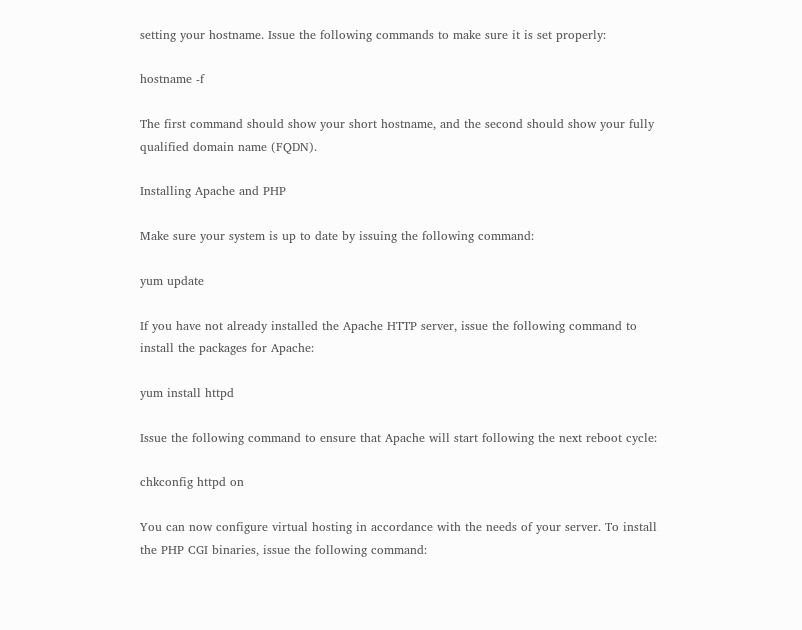setting your hostname. Issue the following commands to make sure it is set properly:

hostname -f

The first command should show your short hostname, and the second should show your fully qualified domain name (FQDN).

Installing Apache and PHP

Make sure your system is up to date by issuing the following command:

yum update

If you have not already installed the Apache HTTP server, issue the following command to install the packages for Apache:

yum install httpd

Issue the following command to ensure that Apache will start following the next reboot cycle:

chkconfig httpd on

You can now configure virtual hosting in accordance with the needs of your server. To install the PHP CGI binaries, issue the following command: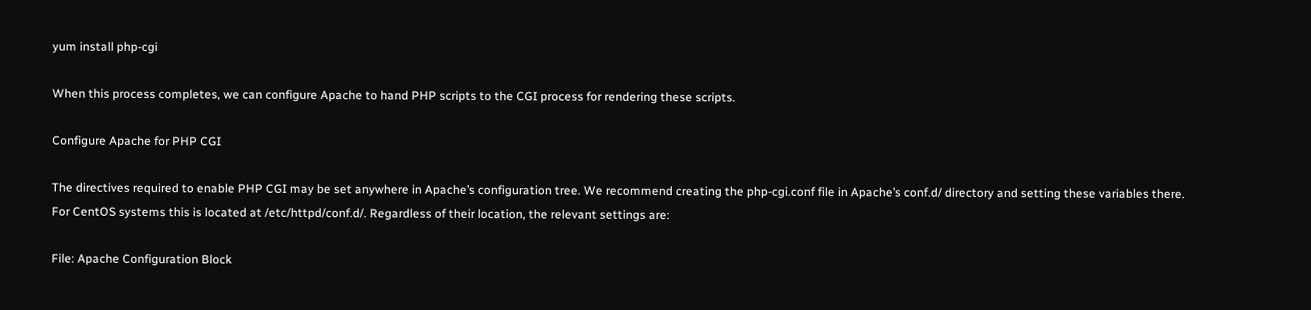yum install php-cgi

When this process completes, we can configure Apache to hand PHP scripts to the CGI process for rendering these scripts.

Configure Apache for PHP CGI

The directives required to enable PHP CGI may be set anywhere in Apache’s configuration tree. We recommend creating the php-cgi.conf file in Apache’s conf.d/ directory and setting these variables there. For CentOS systems this is located at /etc/httpd/conf.d/. Regardless of their location, the relevant settings are:

File: Apache Configuration Block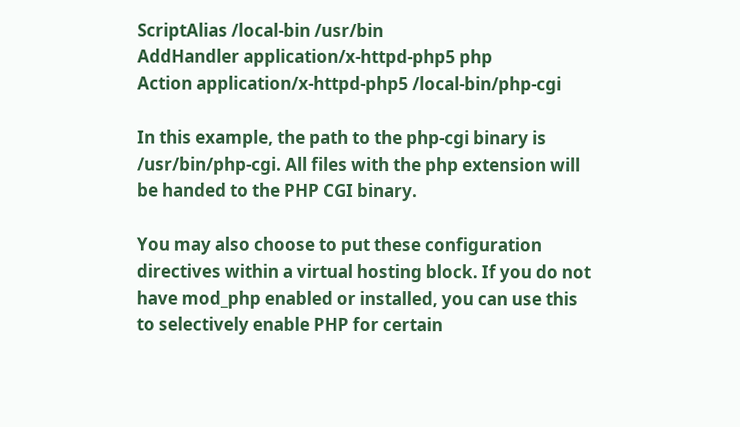ScriptAlias /local-bin /usr/bin
AddHandler application/x-httpd-php5 php
Action application/x-httpd-php5 /local-bin/php-cgi

In this example, the path to the php-cgi binary is /usr/bin/php-cgi. All files with the php extension will be handed to the PHP CGI binary.

You may also choose to put these configuration directives within a virtual hosting block. If you do not have mod_php enabled or installed, you can use this to selectively enable PHP for certain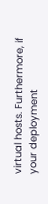virtual hosts. Furthermore, if your deployment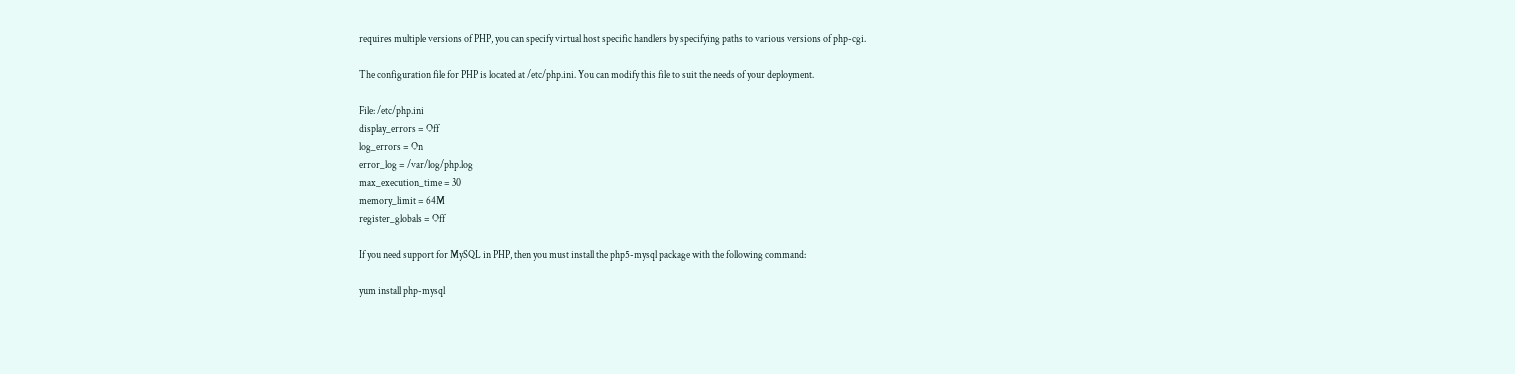requires multiple versions of PHP, you can specify virtual host specific handlers by specifying paths to various versions of php-cgi.

The configuration file for PHP is located at /etc/php.ini. You can modify this file to suit the needs of your deployment.

File: /etc/php.ini
display_errors = Off
log_errors = On
error_log = /var/log/php.log
max_execution_time = 30
memory_limit = 64M
register_globals = Off

If you need support for MySQL in PHP, then you must install the php5-mysql package with the following command:

yum install php-mysql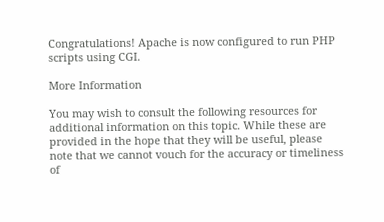Congratulations! Apache is now configured to run PHP scripts using CGI.

More Information

You may wish to consult the following resources for additional information on this topic. While these are provided in the hope that they will be useful, please note that we cannot vouch for the accuracy or timeliness of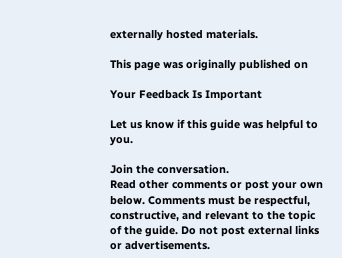externally hosted materials.

This page was originally published on

Your Feedback Is Important

Let us know if this guide was helpful to you.

Join the conversation.
Read other comments or post your own below. Comments must be respectful, constructive, and relevant to the topic of the guide. Do not post external links or advertisements.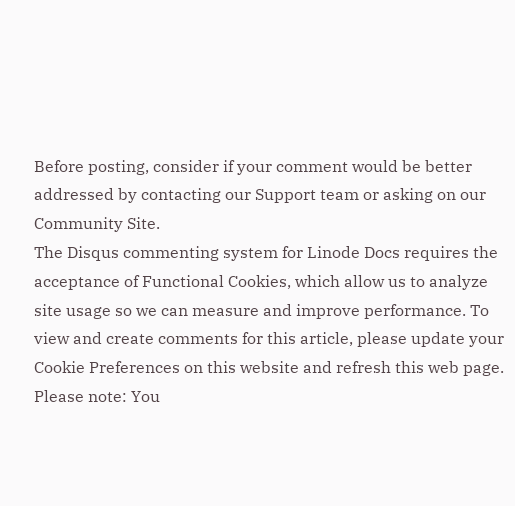Before posting, consider if your comment would be better addressed by contacting our Support team or asking on our Community Site.
The Disqus commenting system for Linode Docs requires the acceptance of Functional Cookies, which allow us to analyze site usage so we can measure and improve performance. To view and create comments for this article, please update your Cookie Preferences on this website and refresh this web page. Please note: You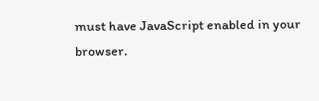must have JavaScript enabled in your browser.